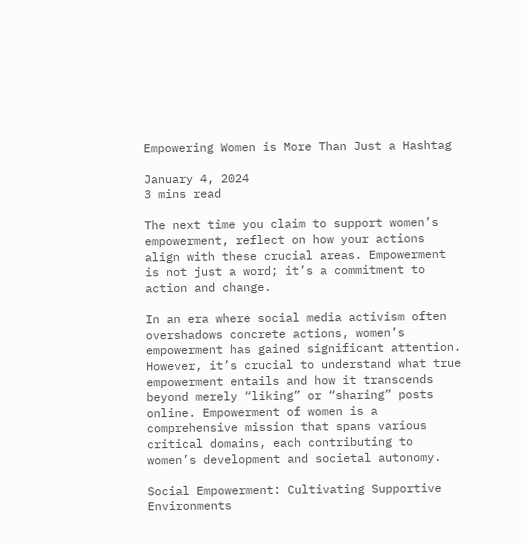Empowering Women is More Than Just a Hashtag

January 4, 2024
3 mins read

The next time you claim to support women’s empowerment, reflect on how your actions align with these crucial areas. Empowerment is not just a word; it’s a commitment to action and change.

In an era where social media activism often overshadows concrete actions, women’s empowerment has gained significant attention. However, it’s crucial to understand what true empowerment entails and how it transcends beyond merely “liking” or “sharing” posts online. Empowerment of women is a comprehensive mission that spans various critical domains, each contributing to women’s development and societal autonomy.

Social Empowerment: Cultivating Supportive Environments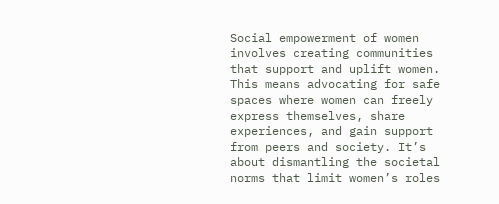Social empowerment of women involves creating communities that support and uplift women. This means advocating for safe spaces where women can freely express themselves, share experiences, and gain support from peers and society. It’s about dismantling the societal norms that limit women’s roles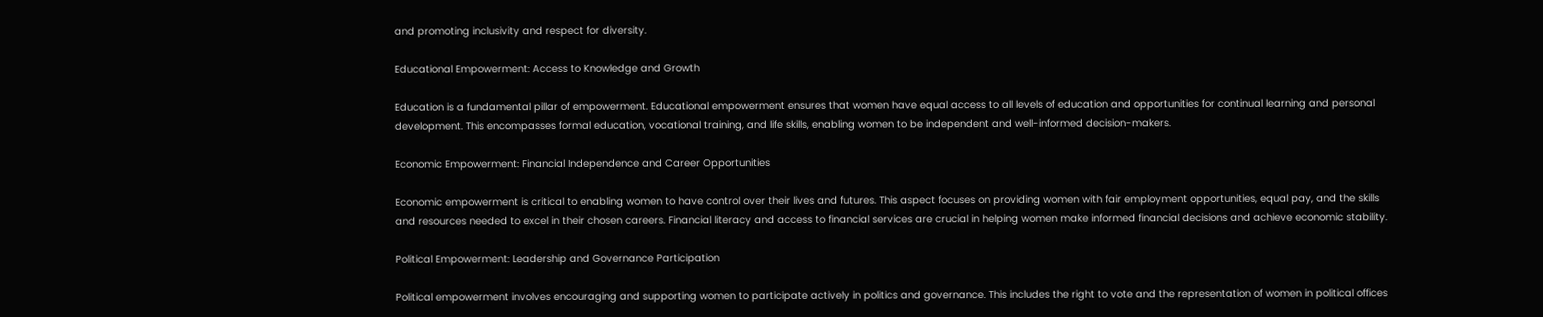and promoting inclusivity and respect for diversity.

Educational Empowerment: Access to Knowledge and Growth

Education is a fundamental pillar of empowerment. Educational empowerment ensures that women have equal access to all levels of education and opportunities for continual learning and personal development. This encompasses formal education, vocational training, and life skills, enabling women to be independent and well-informed decision-makers.

Economic Empowerment: Financial Independence and Career Opportunities

Economic empowerment is critical to enabling women to have control over their lives and futures. This aspect focuses on providing women with fair employment opportunities, equal pay, and the skills and resources needed to excel in their chosen careers. Financial literacy and access to financial services are crucial in helping women make informed financial decisions and achieve economic stability.

Political Empowerment: Leadership and Governance Participation

Political empowerment involves encouraging and supporting women to participate actively in politics and governance. This includes the right to vote and the representation of women in political offices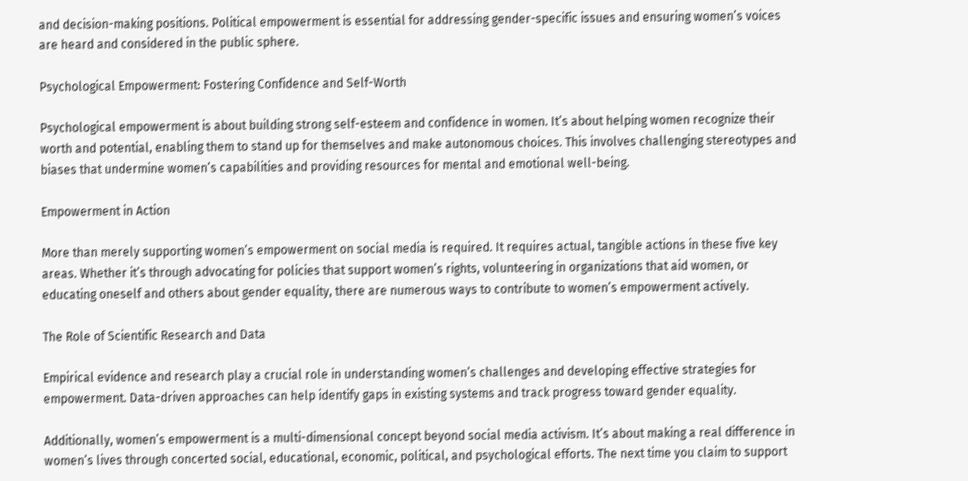and decision-making positions. Political empowerment is essential for addressing gender-specific issues and ensuring women’s voices are heard and considered in the public sphere.

Psychological Empowerment: Fostering Confidence and Self-Worth

Psychological empowerment is about building strong self-esteem and confidence in women. It’s about helping women recognize their worth and potential, enabling them to stand up for themselves and make autonomous choices. This involves challenging stereotypes and biases that undermine women’s capabilities and providing resources for mental and emotional well-being.

Empowerment in Action

More than merely supporting women’s empowerment on social media is required. It requires actual, tangible actions in these five key areas. Whether it’s through advocating for policies that support women’s rights, volunteering in organizations that aid women, or educating oneself and others about gender equality, there are numerous ways to contribute to women’s empowerment actively.

The Role of Scientific Research and Data

Empirical evidence and research play a crucial role in understanding women’s challenges and developing effective strategies for empowerment. Data-driven approaches can help identify gaps in existing systems and track progress toward gender equality.

Additionally, women’s empowerment is a multi-dimensional concept beyond social media activism. It’s about making a real difference in women’s lives through concerted social, educational, economic, political, and psychological efforts. The next time you claim to support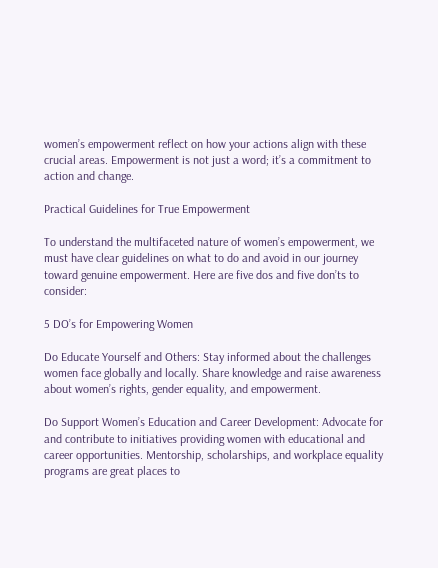women’s empowerment reflect on how your actions align with these crucial areas. Empowerment is not just a word; it’s a commitment to action and change.

Practical Guidelines for True Empowerment

To understand the multifaceted nature of women’s empowerment, we must have clear guidelines on what to do and avoid in our journey toward genuine empowerment. Here are five dos and five don’ts to consider:

5 DO’s for Empowering Women

Do Educate Yourself and Others: Stay informed about the challenges women face globally and locally. Share knowledge and raise awareness about women’s rights, gender equality, and empowerment.

Do Support Women’s Education and Career Development: Advocate for and contribute to initiatives providing women with educational and career opportunities. Mentorship, scholarships, and workplace equality programs are great places to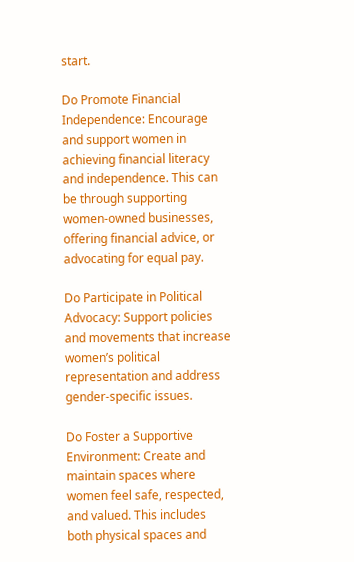start.

Do Promote Financial Independence: Encourage and support women in achieving financial literacy and independence. This can be through supporting women-owned businesses, offering financial advice, or advocating for equal pay.

Do Participate in Political Advocacy: Support policies and movements that increase women’s political representation and address gender-specific issues.

Do Foster a Supportive Environment: Create and maintain spaces where women feel safe, respected, and valued. This includes both physical spaces and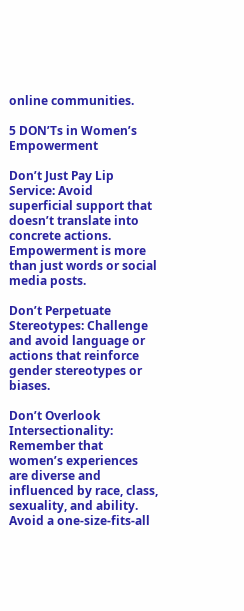online communities.

5 DON’Ts in Women’s Empowerment

Don’t Just Pay Lip Service: Avoid superficial support that doesn’t translate into concrete actions. Empowerment is more than just words or social media posts.

Don’t Perpetuate Stereotypes: Challenge and avoid language or actions that reinforce gender stereotypes or biases.

Don’t Overlook Intersectionality: Remember that women’s experiences are diverse and influenced by race, class, sexuality, and ability. Avoid a one-size-fits-all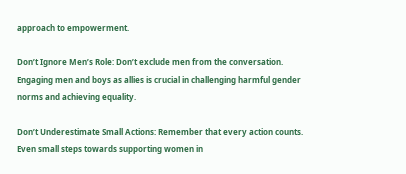approach to empowerment.

Don’t Ignore Men’s Role: Don’t exclude men from the conversation. Engaging men and boys as allies is crucial in challenging harmful gender norms and achieving equality.

Don’t Underestimate Small Actions: Remember that every action counts. Even small steps towards supporting women in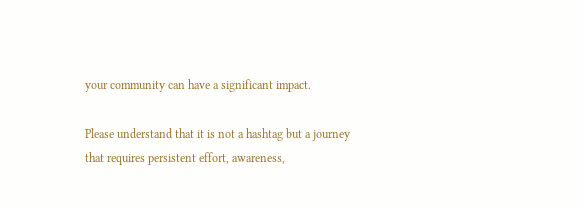your community can have a significant impact.

Please understand that it is not a hashtag but a journey that requires persistent effort, awareness,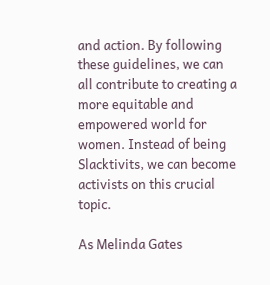and action. By following these guidelines, we can all contribute to creating a more equitable and empowered world for women. Instead of being Slacktivits, we can become activists on this crucial topic.

As Melinda Gates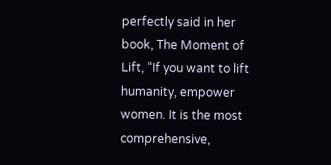perfectly said in her book, The Moment of Lift, “If you want to lift humanity, empower women. It is the most comprehensive,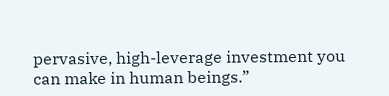pervasive, high-leverage investment you can make in human beings.”